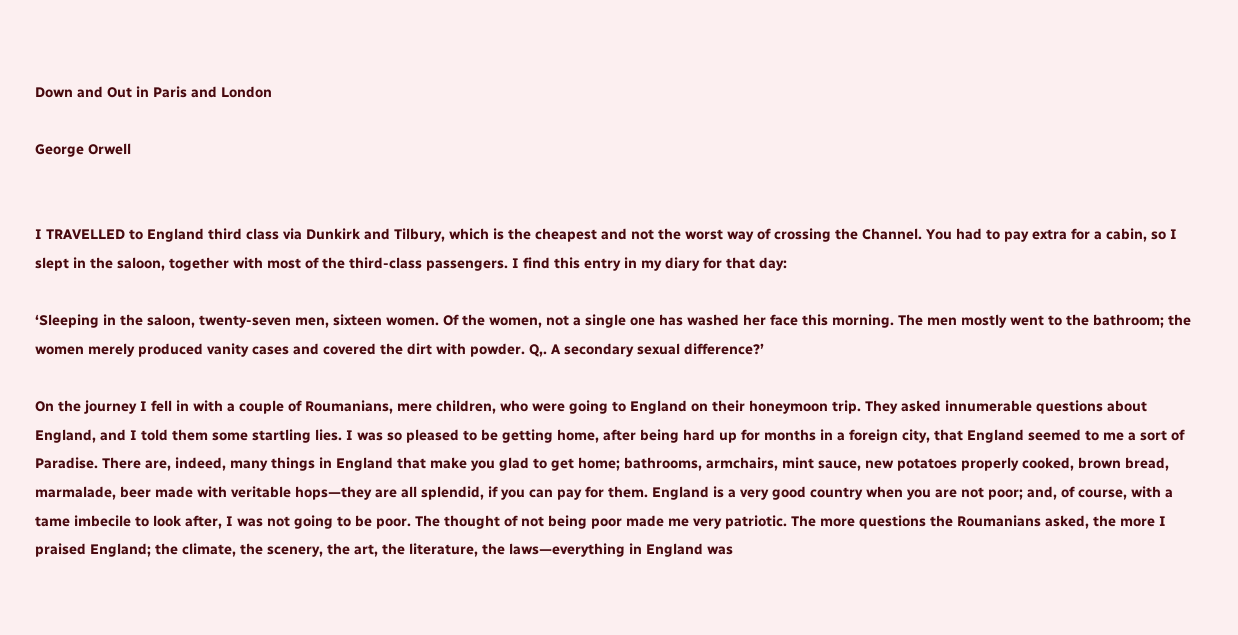Down and Out in Paris and London

George Orwell


I TRAVELLED to England third class via Dunkirk and Tilbury, which is the cheapest and not the worst way of crossing the Channel. You had to pay extra for a cabin, so I slept in the saloon, together with most of the third-class passengers. I find this entry in my diary for that day:

‘Sleeping in the saloon, twenty-seven men, sixteen women. Of the women, not a single one has washed her face this morning. The men mostly went to the bathroom; the women merely produced vanity cases and covered the dirt with powder. Q,. A secondary sexual difference?’

On the journey I fell in with a couple of Roumanians, mere children, who were going to England on their honeymoon trip. They asked innumerable questions about England, and I told them some startling lies. I was so pleased to be getting home, after being hard up for months in a foreign city, that England seemed to me a sort of Paradise. There are, indeed, many things in England that make you glad to get home; bathrooms, armchairs, mint sauce, new potatoes properly cooked, brown bread, marmalade, beer made with veritable hops—they are all splendid, if you can pay for them. England is a very good country when you are not poor; and, of course, with a tame imbecile to look after, I was not going to be poor. The thought of not being poor made me very patriotic. The more questions the Roumanians asked, the more I praised England; the climate, the scenery, the art, the literature, the laws—everything in England was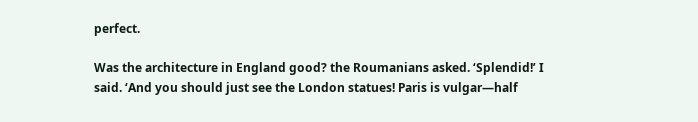perfect.

Was the architecture in England good? the Roumanians asked. ‘Splendid!’ I said. ‘And you should just see the London statues! Paris is vulgar—half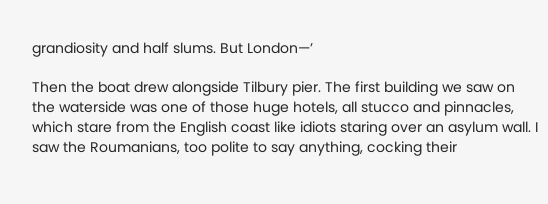grandiosity and half slums. But London—’

Then the boat drew alongside Tilbury pier. The first building we saw on the waterside was one of those huge hotels, all stucco and pinnacles, which stare from the English coast like idiots staring over an asylum wall. I saw the Roumanians, too polite to say anything, cocking their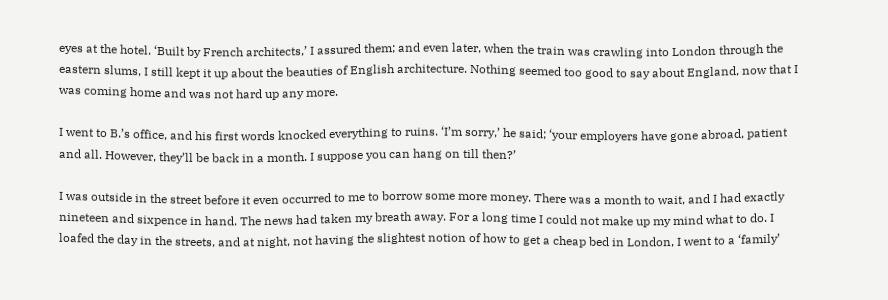eyes at the hotel. ‘Built by French architects,’ I assured them; and even later, when the train was crawling into London through the eastern slums, I still kept it up about the beauties of English architecture. Nothing seemed too good to say about England, now that I was coming home and was not hard up any more.

I went to B.’s office, and his first words knocked everything to ruins. ‘I’m sorry,’ he said; ‘your employers have gone abroad, patient and all. However, they’ll be back in a month. I suppose you can hang on till then?’

I was outside in the street before it even occurred to me to borrow some more money. There was a month to wait, and I had exactly nineteen and sixpence in hand. The news had taken my breath away. For a long time I could not make up my mind what to do. I loafed the day in the streets, and at night, not having the slightest notion of how to get a cheap bed in London, I went to a ‘family’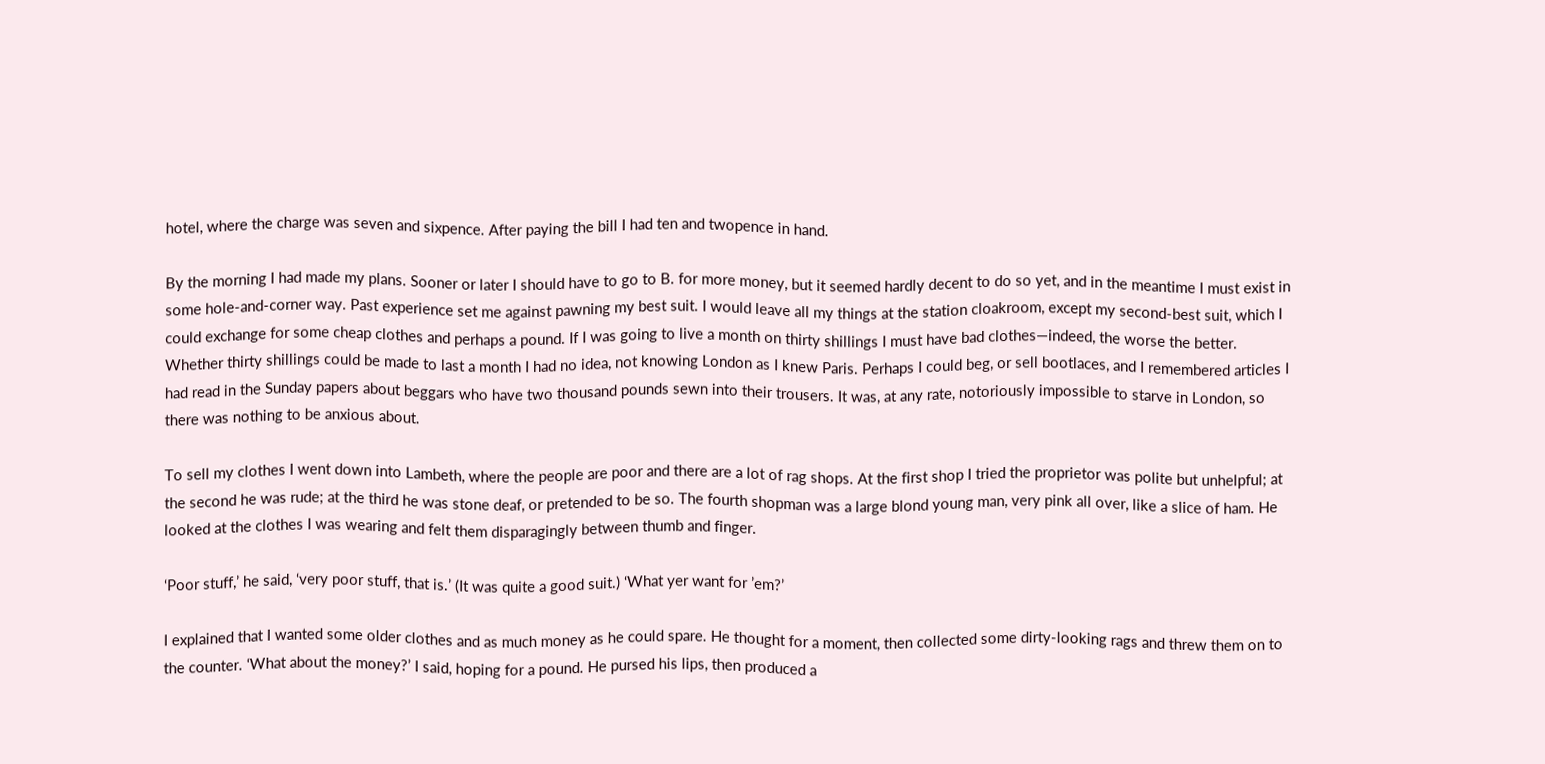hotel, where the charge was seven and sixpence. After paying the bill I had ten and twopence in hand.

By the morning I had made my plans. Sooner or later I should have to go to B. for more money, but it seemed hardly decent to do so yet, and in the meantime I must exist in some hole-and-corner way. Past experience set me against pawning my best suit. I would leave all my things at the station cloakroom, except my second-best suit, which I could exchange for some cheap clothes and perhaps a pound. If I was going to live a month on thirty shillings I must have bad clothes—indeed, the worse the better. Whether thirty shillings could be made to last a month I had no idea, not knowing London as I knew Paris. Perhaps I could beg, or sell bootlaces, and I remembered articles I had read in the Sunday papers about beggars who have two thousand pounds sewn into their trousers. It was, at any rate, notoriously impossible to starve in London, so there was nothing to be anxious about.

To sell my clothes I went down into Lambeth, where the people are poor and there are a lot of rag shops. At the first shop I tried the proprietor was polite but unhelpful; at the second he was rude; at the third he was stone deaf, or pretended to be so. The fourth shopman was a large blond young man, very pink all over, like a slice of ham. He looked at the clothes I was wearing and felt them disparagingly between thumb and finger.

‘Poor stuff,’ he said, ‘very poor stuff, that is.’ (It was quite a good suit.) ‘What yer want for ’em?’

I explained that I wanted some older clothes and as much money as he could spare. He thought for a moment, then collected some dirty-looking rags and threw them on to the counter. ‘What about the money?’ I said, hoping for a pound. He pursed his lips, then produced a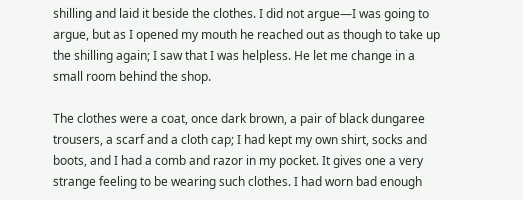shilling and laid it beside the clothes. I did not argue—I was going to argue, but as I opened my mouth he reached out as though to take up the shilling again; I saw that I was helpless. He let me change in a small room behind the shop.

The clothes were a coat, once dark brown, a pair of black dungaree trousers, a scarf and a cloth cap; I had kept my own shirt, socks and boots, and I had a comb and razor in my pocket. It gives one a very strange feeling to be wearing such clothes. I had worn bad enough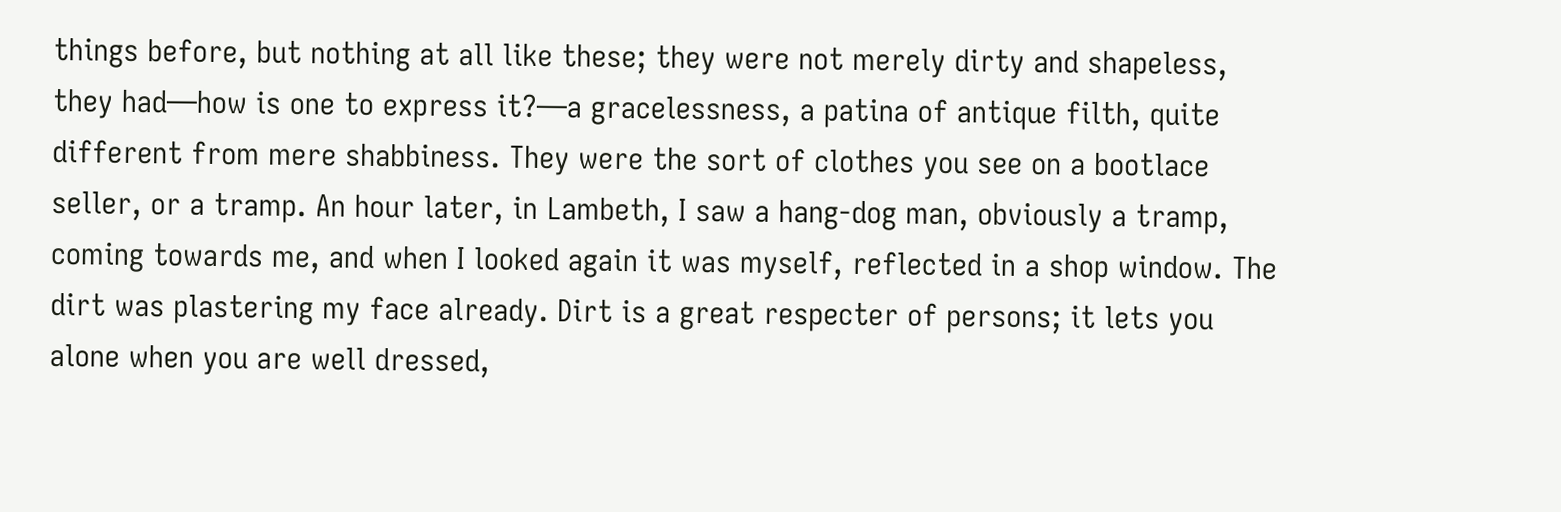things before, but nothing at all like these; they were not merely dirty and shapeless, they had—how is one to express it?—a gracelessness, a patina of antique filth, quite different from mere shabbiness. They were the sort of clothes you see on a bootlace seller, or a tramp. An hour later, in Lambeth, I saw a hang-dog man, obviously a tramp, coming towards me, and when I looked again it was myself, reflected in a shop window. The dirt was plastering my face already. Dirt is a great respecter of persons; it lets you alone when you are well dressed,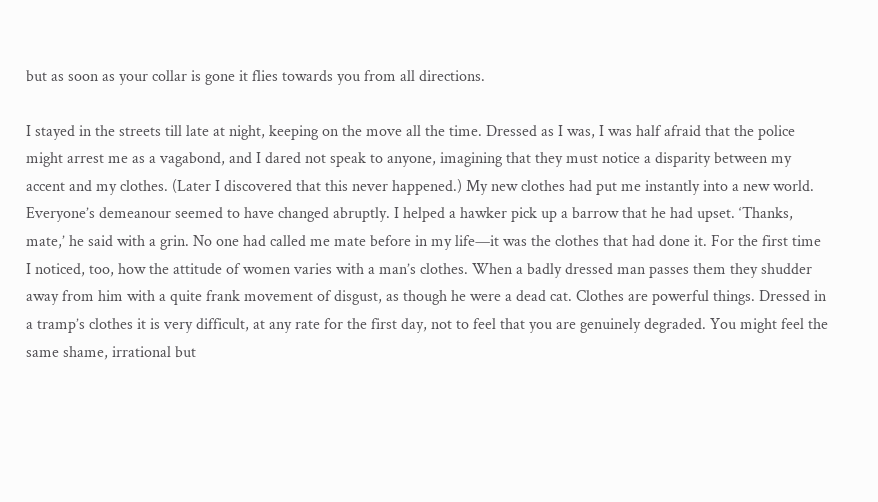but as soon as your collar is gone it flies towards you from all directions.

I stayed in the streets till late at night, keeping on the move all the time. Dressed as I was, I was half afraid that the police might arrest me as a vagabond, and I dared not speak to anyone, imagining that they must notice a disparity between my accent and my clothes. (Later I discovered that this never happened.) My new clothes had put me instantly into a new world. Everyone’s demeanour seemed to have changed abruptly. I helped a hawker pick up a barrow that he had upset. ‘Thanks, mate,’ he said with a grin. No one had called me mate before in my life—it was the clothes that had done it. For the first time I noticed, too, how the attitude of women varies with a man’s clothes. When a badly dressed man passes them they shudder away from him with a quite frank movement of disgust, as though he were a dead cat. Clothes are powerful things. Dressed in a tramp’s clothes it is very difficult, at any rate for the first day, not to feel that you are genuinely degraded. You might feel the same shame, irrational but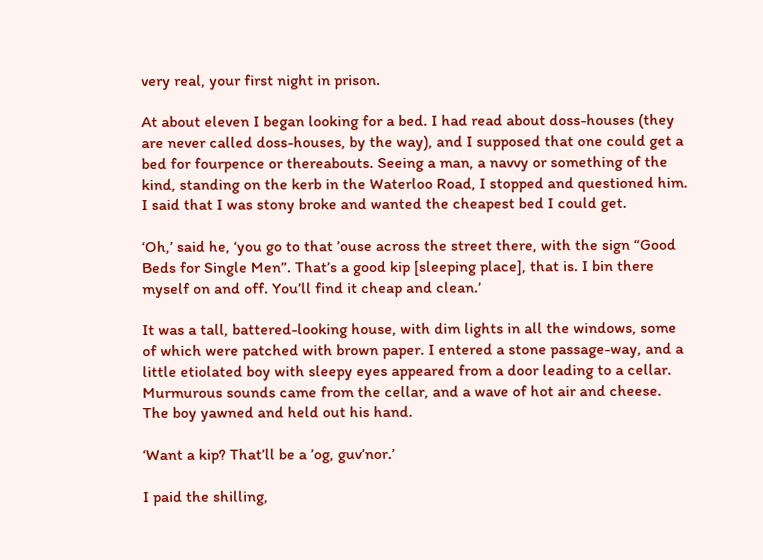very real, your first night in prison.

At about eleven I began looking for a bed. I had read about doss-houses (they are never called doss-houses, by the way), and I supposed that one could get a bed for fourpence or thereabouts. Seeing a man, a navvy or something of the kind, standing on the kerb in the Waterloo Road, I stopped and questioned him. I said that I was stony broke and wanted the cheapest bed I could get.

‘Oh,’ said he, ‘you go to that ’ouse across the street there, with the sign “Good Beds for Single Men”. That’s a good kip [sleeping place], that is. I bin there myself on and off. You’ll find it cheap and clean.’

It was a tall, battered-looking house, with dim lights in all the windows, some of which were patched with brown paper. I entered a stone passage-way, and a little etiolated boy with sleepy eyes appeared from a door leading to a cellar. Murmurous sounds came from the cellar, and a wave of hot air and cheese. The boy yawned and held out his hand.

‘Want a kip? That’ll be a ’og, guv’nor.’

I paid the shilling,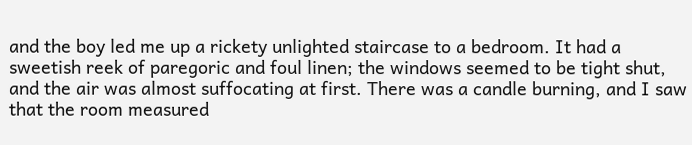and the boy led me up a rickety unlighted staircase to a bedroom. It had a sweetish reek of paregoric and foul linen; the windows seemed to be tight shut, and the air was almost suffocating at first. There was a candle burning, and I saw that the room measured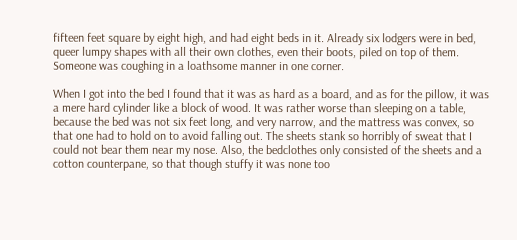fifteen feet square by eight high, and had eight beds in it. Already six lodgers were in bed, queer lumpy shapes with all their own clothes, even their boots, piled on top of them. Someone was coughing in a loathsome manner in one corner.

When I got into the bed I found that it was as hard as a board, and as for the pillow, it was a mere hard cylinder like a block of wood. It was rather worse than sleeping on a table, because the bed was not six feet long, and very narrow, and the mattress was convex, so that one had to hold on to avoid falling out. The sheets stank so horribly of sweat that I could not bear them near my nose. Also, the bedclothes only consisted of the sheets and a cotton counterpane, so that though stuffy it was none too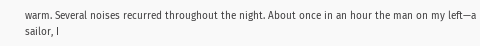warm. Several noises recurred throughout the night. About once in an hour the man on my left—a sailor, I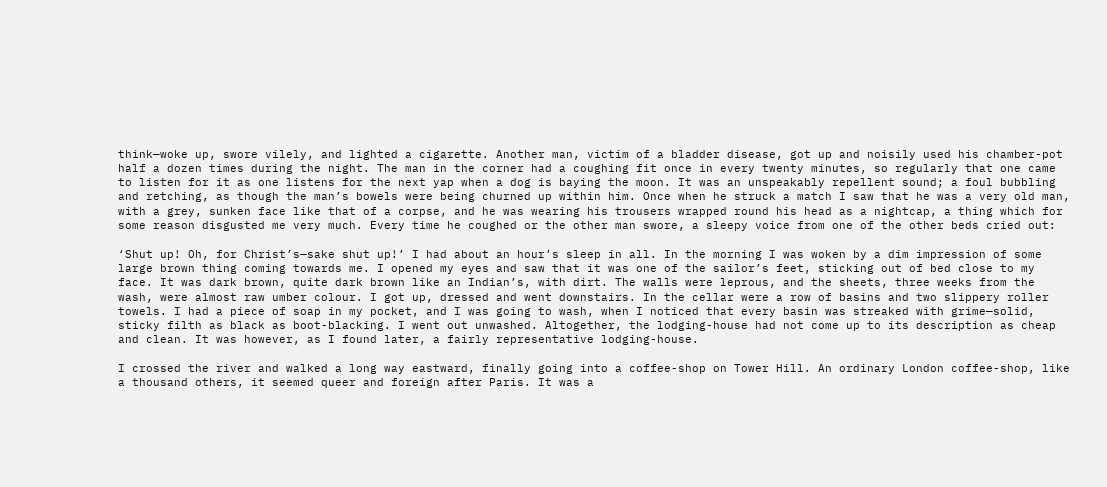think—woke up, swore vilely, and lighted a cigarette. Another man, victim of a bladder disease, got up and noisily used his chamber-pot half a dozen times during the night. The man in the corner had a coughing fit once in every twenty minutes, so regularly that one came to listen for it as one listens for the next yap when a dog is baying the moon. It was an unspeakably repellent sound; a foul bubbling and retching, as though the man’s bowels were being churned up within him. Once when he struck a match I saw that he was a very old man, with a grey, sunken face like that of a corpse, and he was wearing his trousers wrapped round his head as a nightcap, a thing which for some reason disgusted me very much. Every time he coughed or the other man swore, a sleepy voice from one of the other beds cried out:

‘Shut up! Oh, for Christ’s—sake shut up!’ I had about an hour’s sleep in all. In the morning I was woken by a dim impression of some large brown thing coming towards me. I opened my eyes and saw that it was one of the sailor’s feet, sticking out of bed close to my face. It was dark brown, quite dark brown like an Indian’s, with dirt. The walls were leprous, and the sheets, three weeks from the wash, were almost raw umber colour. I got up, dressed and went downstairs. In the cellar were a row of basins and two slippery roller towels. I had a piece of soap in my pocket, and I was going to wash, when I noticed that every basin was streaked with grime—solid, sticky filth as black as boot-blacking. I went out unwashed. Altogether, the lodging-house had not come up to its description as cheap and clean. It was however, as I found later, a fairly representative lodging-house.

I crossed the river and walked a long way eastward, finally going into a coffee-shop on Tower Hill. An ordinary London coffee-shop, like a thousand others, it seemed queer and foreign after Paris. It was a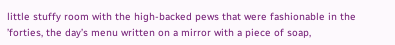little stuffy room with the high-backed pews that were fashionable in the ’forties, the day’s menu written on a mirror with a piece of soap,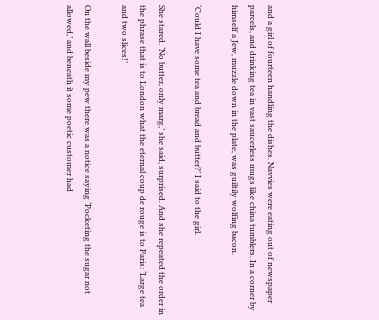and a girl of fourteen handling the dishes. Navvies were eating out of newspaper parcels, and drinking tea in vast saucerless mugs like china tumblers. In a corner by himself a Jew, muzzle down in the plate, was guiltily wolfing bacon.

‘Could I have some tea and bread and butter?’ I said to the girl.

She stared. ‘No butter, only marg,’ she said, surprised. And she repeated the order in the phrase that is to London what the eternal coup de rouge is to Paris: ‘Large tea and two slices!’

On the wall beside my pew there was a notice saying ‘Pocketing the sugar not allowed,’ and beneath it some poetic customer had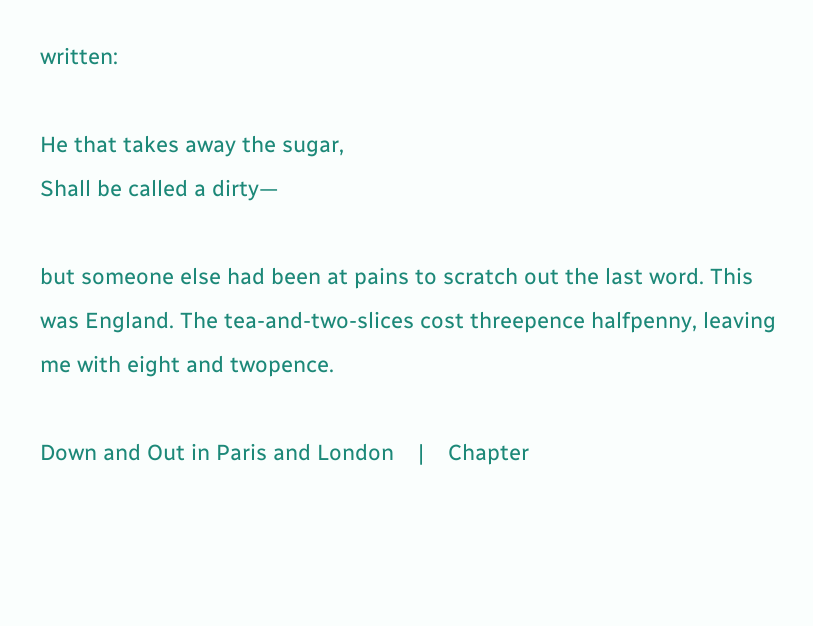written:

He that takes away the sugar,
Shall be called a dirty—

but someone else had been at pains to scratch out the last word. This was England. The tea-and-two-slices cost threepence halfpenny, leaving me with eight and twopence.

Down and Out in Paris and London    |    Chapter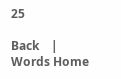25

Back    |    Words Home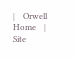|    Orwell Home    |    Site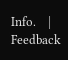Info.    |    Feedback